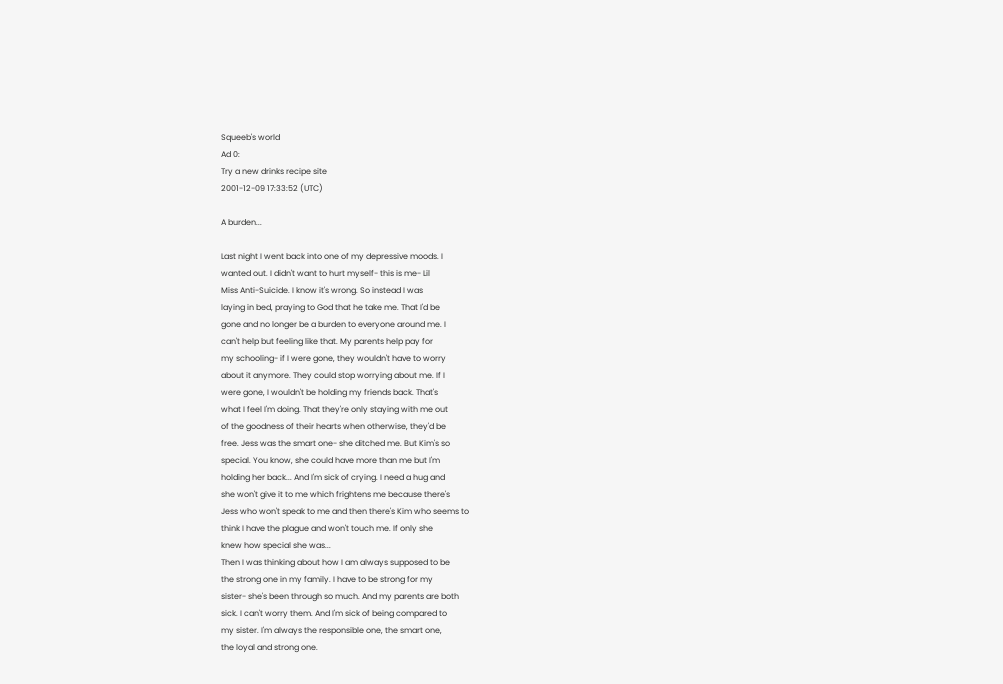Squeeb's world
Ad 0:
Try a new drinks recipe site
2001-12-09 17:33:52 (UTC)

A burden...

Last night I went back into one of my depressive moods. I
wanted out. I didn't want to hurt myself- this is me- Lil
Miss Anti-Suicide. I know it's wrong. So instead I was
laying in bed, praying to God that he take me. That I'd be
gone and no longer be a burden to everyone around me. I
can't help but feeling like that. My parents help pay for
my schooling- if I were gone, they wouldn't have to worry
about it anymore. They could stop worrying about me. If I
were gone, I wouldn't be holding my friends back. That's
what I feel I'm doing. That they're only staying with me out
of the goodness of their hearts when otherwise, they'd be
free. Jess was the smart one- she ditched me. But Kim's so
special. You know, she could have more than me but I'm
holding her back... And I'm sick of crying. I need a hug and
she won't give it to me which frightens me because there's
Jess who won't speak to me and then there's Kim who seems to
think I have the plague and won't touch me. If only she
knew how special she was...
Then I was thinking about how I am always supposed to be
the strong one in my family. I have to be strong for my
sister- she's been through so much. And my parents are both
sick. I can't worry them. And I'm sick of being compared to
my sister. I'm always the responsible one, the smart one,
the loyal and strong one.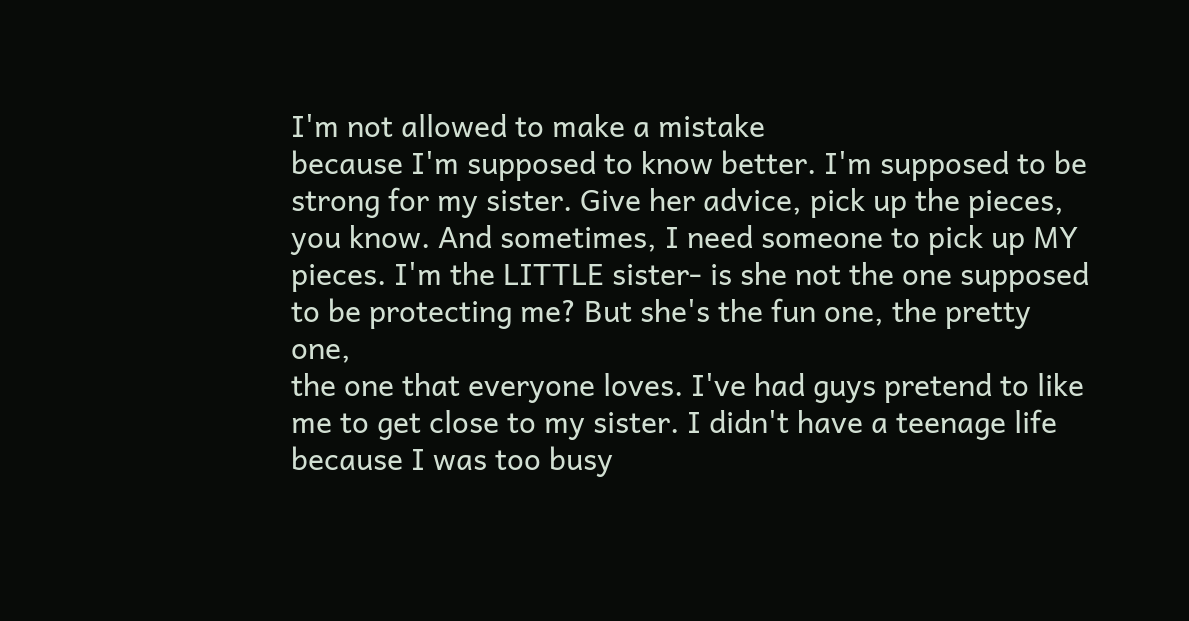I'm not allowed to make a mistake
because I'm supposed to know better. I'm supposed to be
strong for my sister. Give her advice, pick up the pieces,
you know. And sometimes, I need someone to pick up MY
pieces. I'm the LITTLE sister- is she not the one supposed
to be protecting me? But she's the fun one, the pretty one,
the one that everyone loves. I've had guys pretend to like
me to get close to my sister. I didn't have a teenage life
because I was too busy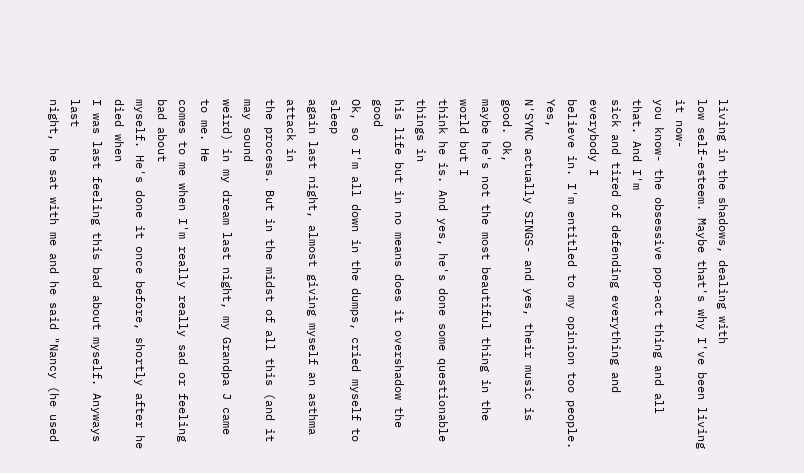living in the shadows, dealing with
low self-esteem. Maybe that's why I've been living it now-
you know- the obsessive pop-act thing and all that. And I'm
sick and tired of defending everything and everybody I
believe in. I'm entitled to my opinion too people. Yes,
N'SYNC actually SINGS- and yes, their music is good. Ok,
maybe he's not the most beautiful thing in the world but I
think he is. And yes, he's done some questionable things in
his life but in no means does it overshadow the good
Ok, so I'm all down in the dumps, cried myself to sleep
again last night, almost giving myself an asthma attack in
the process. But in the midst of all this (and it may sound
weird) in my dream last night, my Grandpa J came to me. He
comes to me when I'm really really sad or feeling bad about
myself. He's done it once before, shortly after he died when
I was last feeling this bad about myself. Anyways last
night, he sat with me and he said "Nancy (he used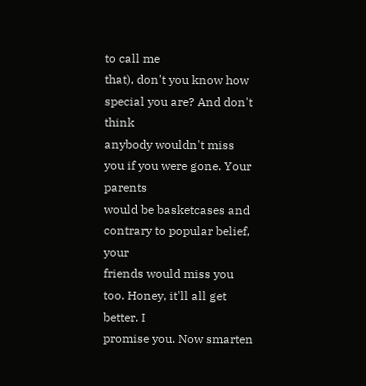to call me
that), don't you know how special you are? And don't think
anybody wouldn't miss you if you were gone. Your parents
would be basketcases and contrary to popular belief, your
friends would miss you too. Honey, it'll all get better. I
promise you. Now smarten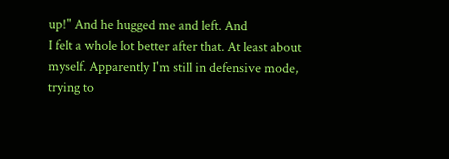up!" And he hugged me and left. And
I felt a whole lot better after that. At least about
myself. Apparently I'm still in defensive mode, trying to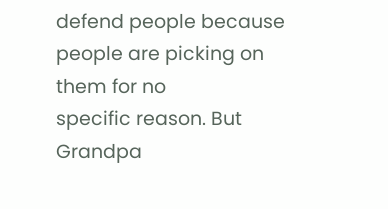defend people because people are picking on them for no
specific reason. But Grandpa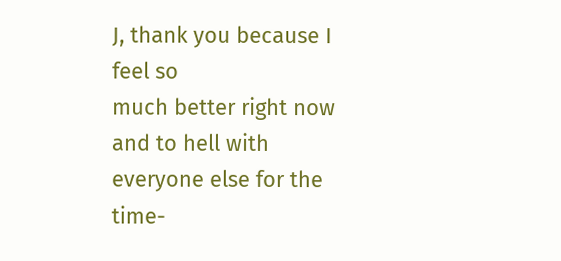J, thank you because I feel so
much better right now and to hell with everyone else for the
time-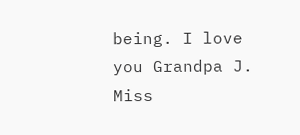being. I love you Grandpa J. Miss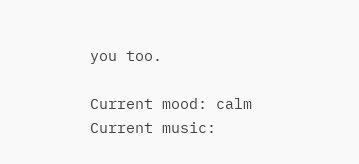you too.

Current mood: calm
Current music: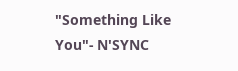"Something Like You"- N'SYNC